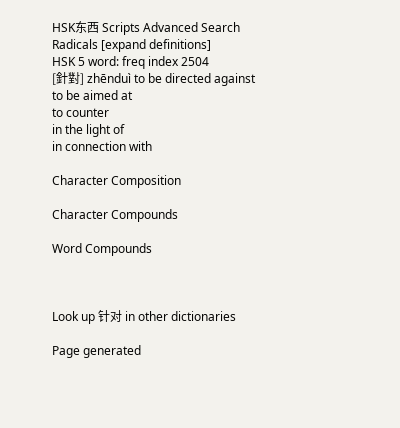HSK东西 Scripts Advanced Search Radicals [expand definitions]
HSK 5 word: freq index 2504
[針對] zhēnduì to be directed against
to be aimed at
to counter
in the light of
in connection with

Character Composition

Character Compounds

Word Compounds



Look up 针对 in other dictionaries

Page generated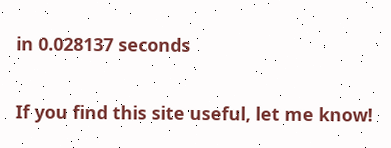in 0.028137 seconds

If you find this site useful, let me know!